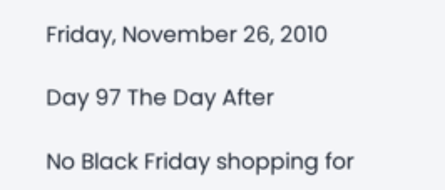Friday, November 26, 2010

Day 97 The Day After

No Black Friday shopping for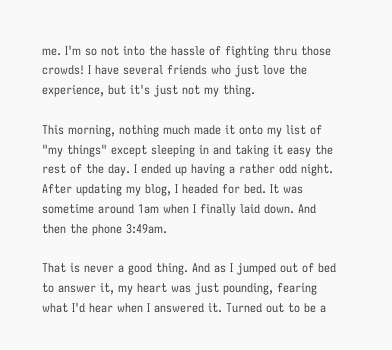me. I'm so not into the hassle of fighting thru those crowds! I have several friends who just love the experience, but it's just not my thing.

This morning, nothing much made it onto my list of "my things" except sleeping in and taking it easy the rest of the day. I ended up having a rather odd night. After updating my blog, I headed for bed. It was sometime around 1am when I finally laid down. And then the phone 3:49am.

That is never a good thing. And as I jumped out of bed to answer it, my heart was just pounding, fearing what I'd hear when I answered it. Turned out to be a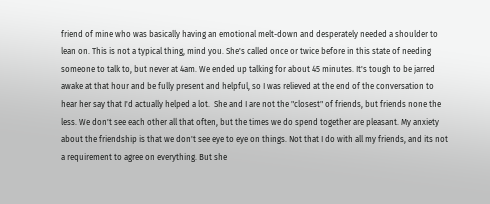friend of mine who was basically having an emotional melt-down and desperately needed a shoulder to lean on. This is not a typical thing, mind you. She's called once or twice before in this state of needing someone to talk to, but never at 4am. We ended up talking for about 45 minutes. It's tough to be jarred awake at that hour and be fully present and helpful, so I was relieved at the end of the conversation to hear her say that I'd actually helped a lot.  She and I are not the "closest" of friends, but friends none the less. We don't see each other all that often, but the times we do spend together are pleasant. My anxiety about the friendship is that we don't see eye to eye on things. Not that I do with all my friends, and its not a requirement to agree on everything. But she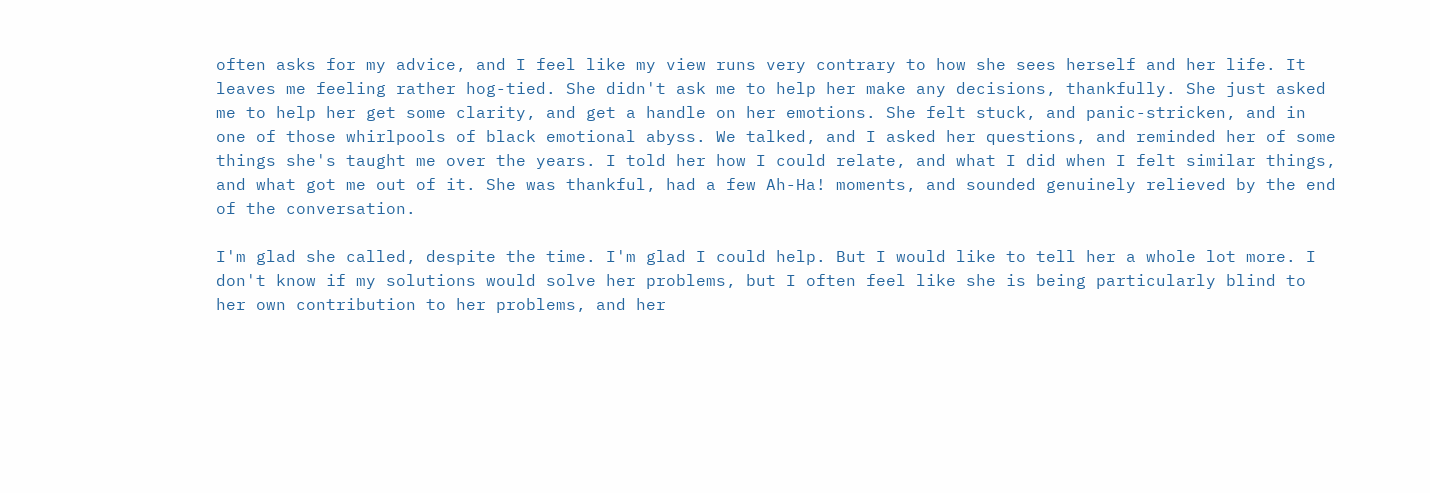often asks for my advice, and I feel like my view runs very contrary to how she sees herself and her life. It leaves me feeling rather hog-tied. She didn't ask me to help her make any decisions, thankfully. She just asked me to help her get some clarity, and get a handle on her emotions. She felt stuck, and panic-stricken, and in one of those whirlpools of black emotional abyss. We talked, and I asked her questions, and reminded her of some things she's taught me over the years. I told her how I could relate, and what I did when I felt similar things, and what got me out of it. She was thankful, had a few Ah-Ha! moments, and sounded genuinely relieved by the end of the conversation.

I'm glad she called, despite the time. I'm glad I could help. But I would like to tell her a whole lot more. I don't know if my solutions would solve her problems, but I often feel like she is being particularly blind to her own contribution to her problems, and her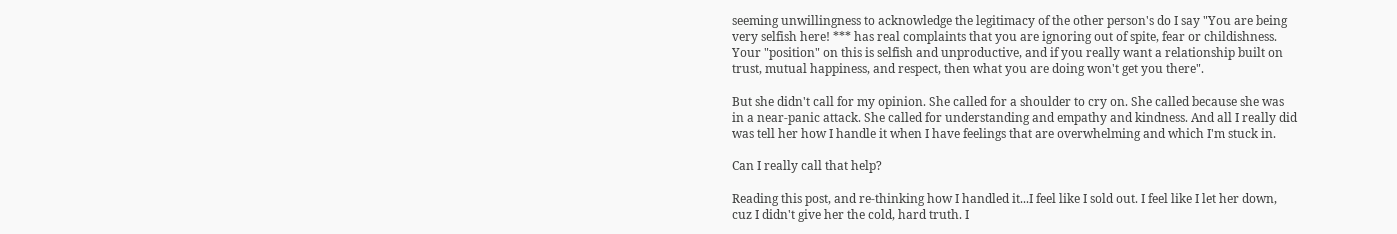seeming unwillingness to acknowledge the legitimacy of the other person's do I say "You are being very selfish here! *** has real complaints that you are ignoring out of spite, fear or childishness. Your "position" on this is selfish and unproductive, and if you really want a relationship built on trust, mutual happiness, and respect, then what you are doing won't get you there".

But she didn't call for my opinion. She called for a shoulder to cry on. She called because she was in a near-panic attack. She called for understanding and empathy and kindness. And all I really did was tell her how I handle it when I have feelings that are overwhelming and which I'm stuck in.

Can I really call that help?

Reading this post, and re-thinking how I handled it...I feel like I sold out. I feel like I let her down, cuz I didn't give her the cold, hard truth. I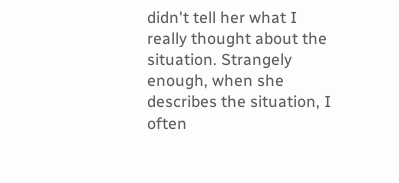didn't tell her what I really thought about the situation. Strangely enough, when she describes the situation, I often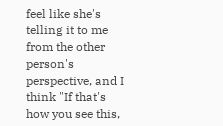feel like she's telling it to me from the other person's perspective, and I think "If that's how you see this,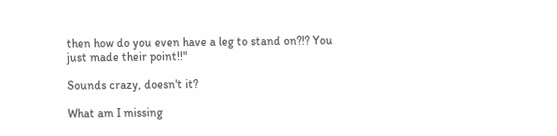then how do you even have a leg to stand on?!? You just made their point!!"

Sounds crazy, doesn't it?

What am I missing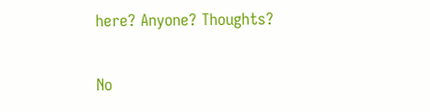here? Anyone? Thoughts?

No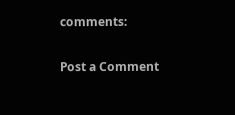comments:

Post a Comment